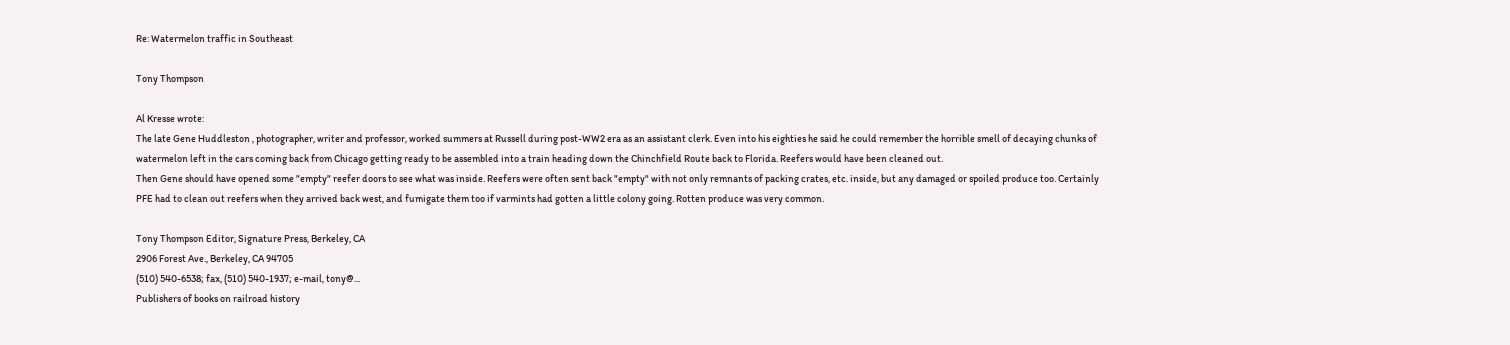Re: Watermelon traffic in Southeast

Tony Thompson

Al Kresse wrote:
The late Gene Huddleston , photographer, writer and professor, worked summers at Russell during post-WW2 era as an assistant clerk. Even into his eighties he said he could remember the horrible smell of decaying chunks of watermelon left in the cars coming back from Chicago getting ready to be assembled into a train heading down the Chinchfield Route back to Florida. Reefers would have been cleaned out.
Then Gene should have opened some "empty" reefer doors to see what was inside. Reefers were often sent back "empty" with not only remnants of packing crates, etc. inside, but any damaged or spoiled produce too. Certainly PFE had to clean out reefers when they arrived back west, and fumigate them too if varmints had gotten a little colony going. Rotten produce was very common.

Tony Thompson Editor, Signature Press, Berkeley, CA
2906 Forest Ave., Berkeley, CA 94705
(510) 540-6538; fax, (510) 540-1937; e-mail, tony@...
Publishers of books on railroad history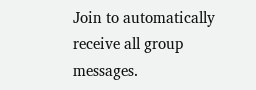Join to automatically receive all group messages.